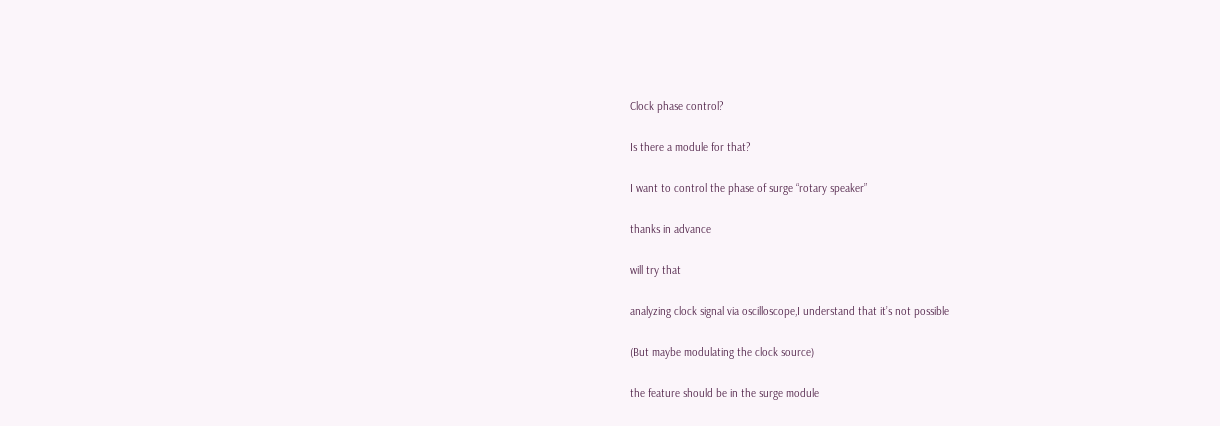Clock phase control?

Is there a module for that?

I want to control the phase of surge “rotary speaker”

thanks in advance

will try that

analyzing clock signal via oscilloscope,I understand that it’s not possible

(But maybe modulating the clock source)

the feature should be in the surge module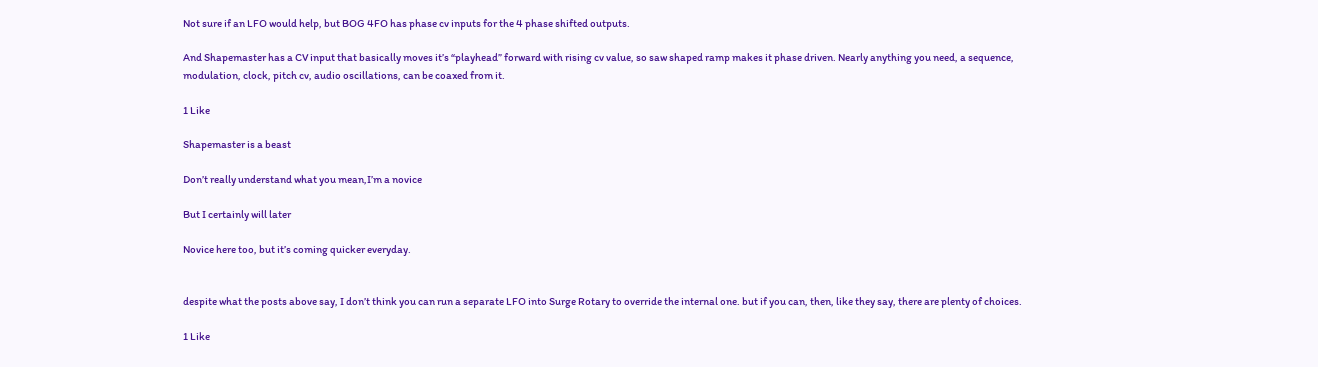Not sure if an LFO would help, but BOG 4FO has phase cv inputs for the 4 phase shifted outputs.

And Shapemaster has a CV input that basically moves it’s “playhead” forward with rising cv value, so saw shaped ramp makes it phase driven. Nearly anything you need, a sequence, modulation, clock, pitch cv, audio oscillations, can be coaxed from it.

1 Like

Shapemaster is a beast

Don’t really understand what you mean,I’m a novice

But I certainly will later

Novice here too, but it’s coming quicker everyday.


despite what the posts above say, I don’t think you can run a separate LFO into Surge Rotary to override the internal one. but if you can, then, like they say, there are plenty of choices.

1 Like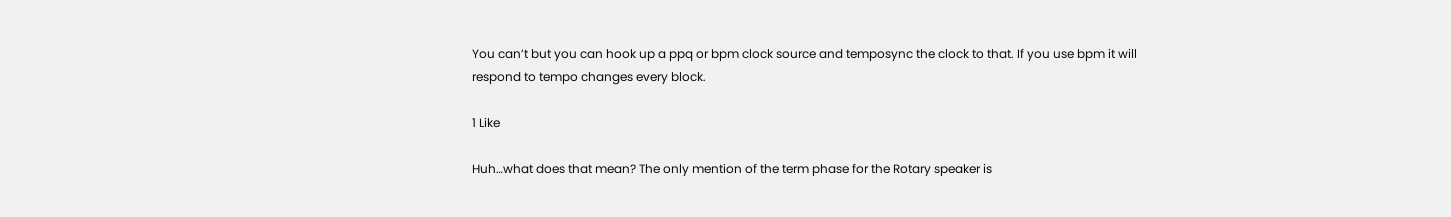You can’t but you can hook up a ppq or bpm clock source and temposync the clock to that. If you use bpm it will respond to tempo changes every block.

1 Like

Huh…what does that mean? The only mention of the term phase for the Rotary speaker is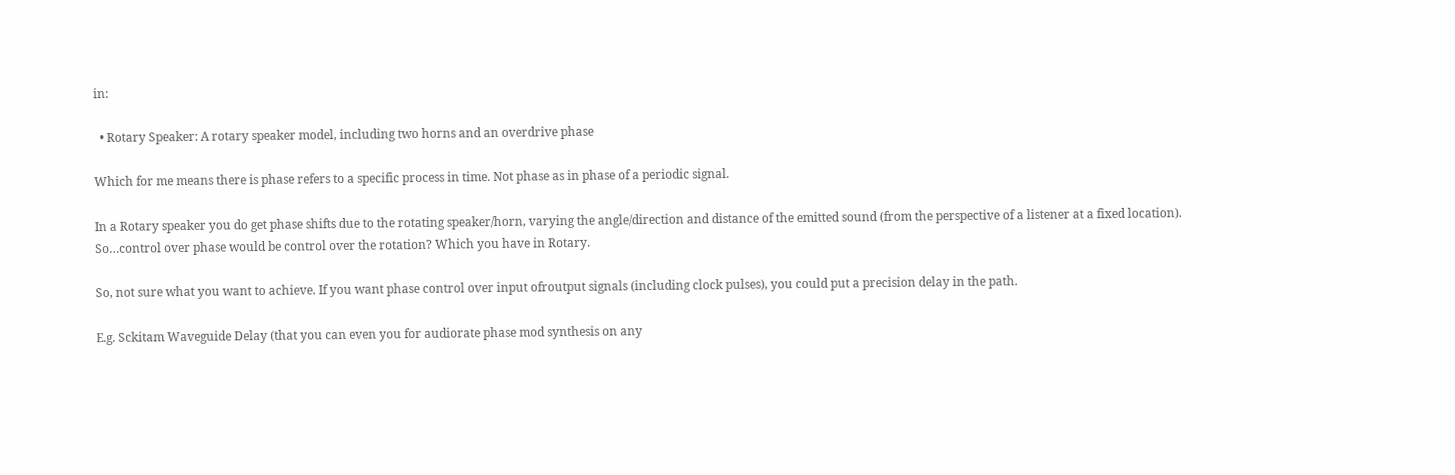in:

  • Rotary Speaker: A rotary speaker model, including two horns and an overdrive phase

Which for me means there is phase refers to a specific process in time. Not phase as in phase of a periodic signal.

In a Rotary speaker you do get phase shifts due to the rotating speaker/horn, varying the angle/direction and distance of the emitted sound (from the perspective of a listener at a fixed location). So…control over phase would be control over the rotation? Which you have in Rotary.

So, not sure what you want to achieve. If you want phase control over input ofroutput signals (including clock pulses), you could put a precision delay in the path.

E.g. Sckitam Waveguide Delay (that you can even you for audiorate phase mod synthesis on any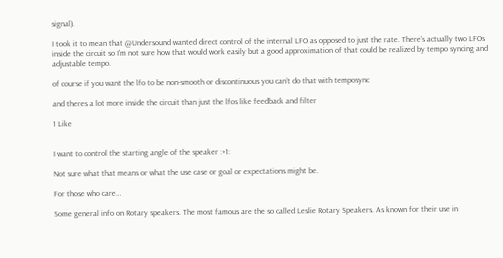signal).

I took it to mean that @Undersound wanted direct control of the internal LFO as opposed to just the rate. There’s actually two LFOs inside the circuit so I’m not sure how that would work easily but a good approximation of that could be realized by tempo syncing and adjustable tempo.

of course if you want the lfo to be non-smooth or discontinuous you can’t do that with temposync

and theres a lot more inside the circuit than just the lfos like feedback and filter

1 Like


I want to control the starting angle of the speaker :+1:

Not sure what that means or what the use case or goal or expectations might be.

For those who care…

Some general info on Rotary speakers. The most famous are the so called Leslie Rotary Speakers. As known for their use in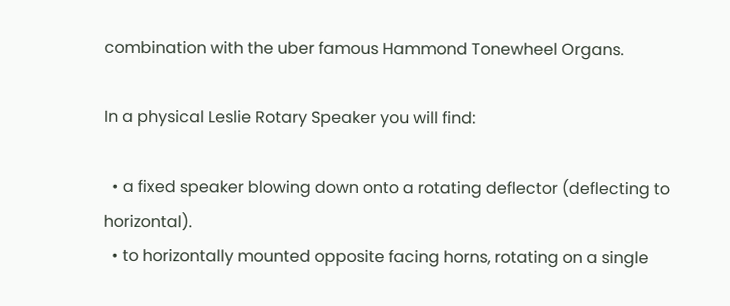combination with the uber famous Hammond Tonewheel Organs.

In a physical Leslie Rotary Speaker you will find:

  • a fixed speaker blowing down onto a rotating deflector (deflecting to horizontal).
  • to horizontally mounted opposite facing horns, rotating on a single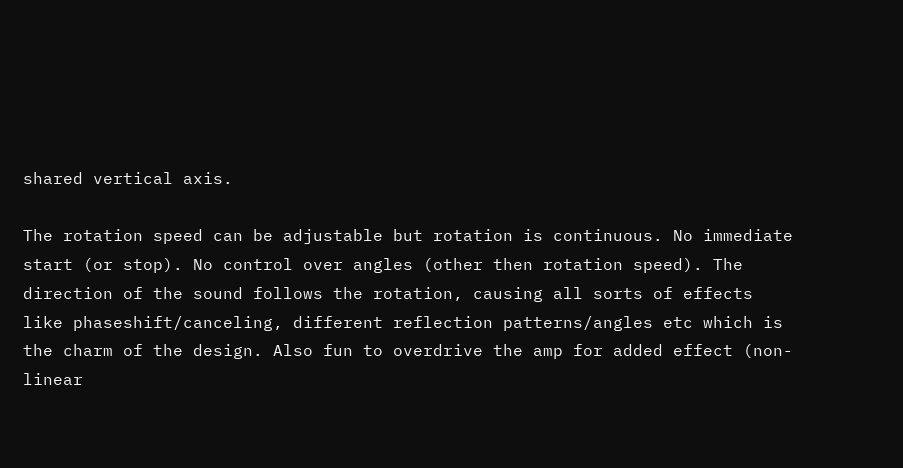shared vertical axis.

The rotation speed can be adjustable but rotation is continuous. No immediate start (or stop). No control over angles (other then rotation speed). The direction of the sound follows the rotation, causing all sorts of effects like phaseshift/canceling, different reflection patterns/angles etc which is the charm of the design. Also fun to overdrive the amp for added effect (non-linear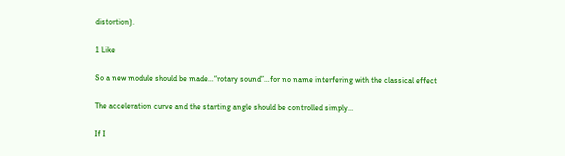distortion).

1 Like

So a new module should be made…“rotary sound”…for no name interfering with the classical effect

The acceleration curve and the starting angle should be controlled simply…

If I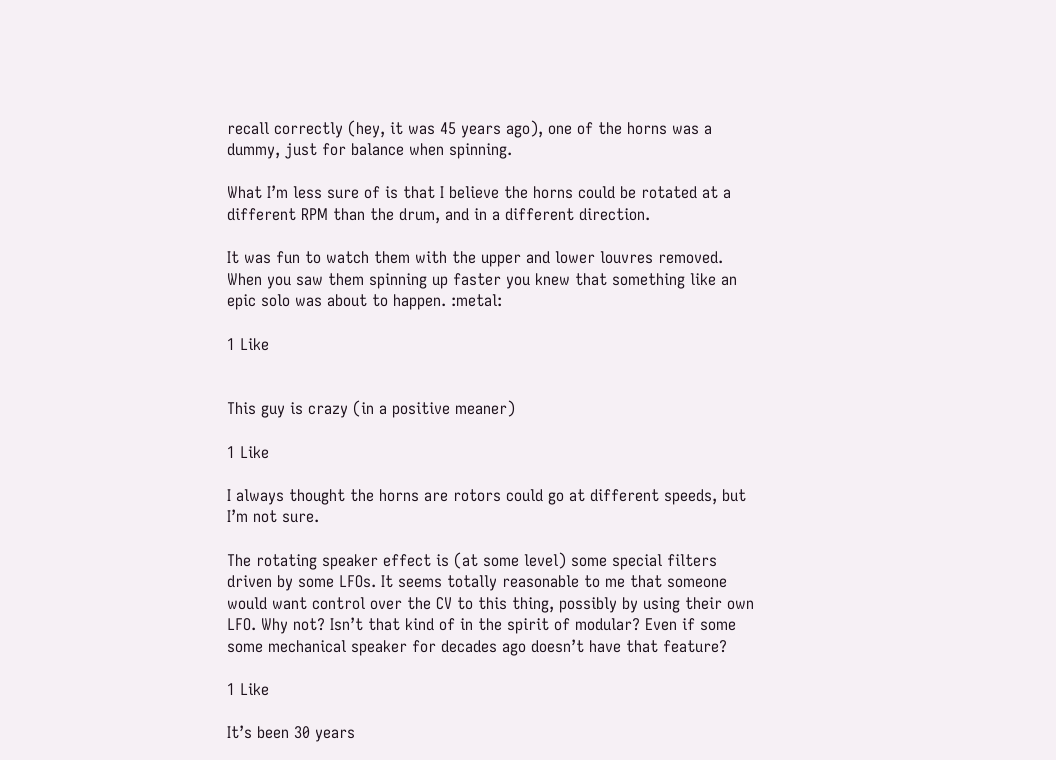recall correctly (hey, it was 45 years ago), one of the horns was a dummy, just for balance when spinning.

What I’m less sure of is that I believe the horns could be rotated at a different RPM than the drum, and in a different direction.

It was fun to watch them with the upper and lower louvres removed. When you saw them spinning up faster you knew that something like an epic solo was about to happen. :metal:

1 Like


This guy is crazy (in a positive meaner)

1 Like

I always thought the horns are rotors could go at different speeds, but I’m not sure.

The rotating speaker effect is (at some level) some special filters driven by some LFOs. It seems totally reasonable to me that someone would want control over the CV to this thing, possibly by using their own LFO. Why not? Isn’t that kind of in the spirit of modular? Even if some some mechanical speaker for decades ago doesn’t have that feature?

1 Like

It’s been 30 years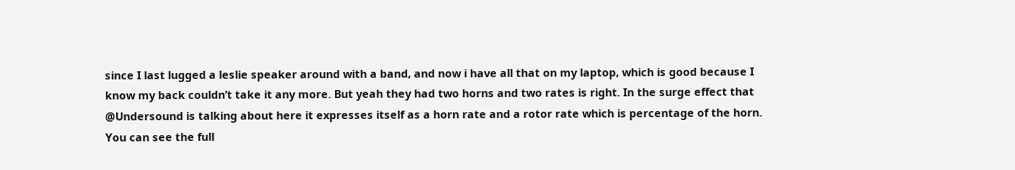since I last lugged a leslie speaker around with a band, and now i have all that on my laptop, which is good because I know my back couldn’t take it any more. But yeah they had two horns and two rates is right. In the surge effect that @Undersound is talking about here it expresses itself as a horn rate and a rotor rate which is percentage of the horn. You can see the full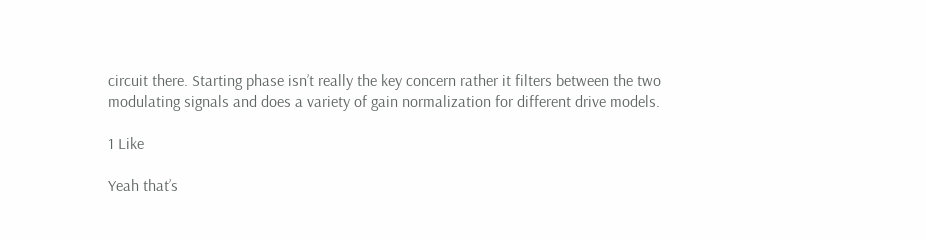circuit there. Starting phase isn’t really the key concern rather it filters between the two modulating signals and does a variety of gain normalization for different drive models.

1 Like

Yeah that’s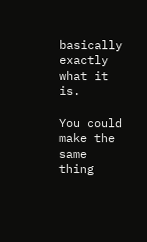basically exactly what it is.

You could make the same thing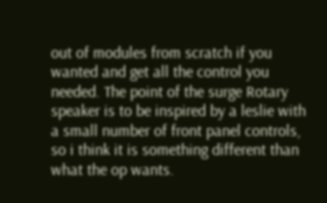out of modules from scratch if you wanted and get all the control you needed. The point of the surge Rotary speaker is to be inspired by a leslie with a small number of front panel controls, so i think it is something different than what the op wants.